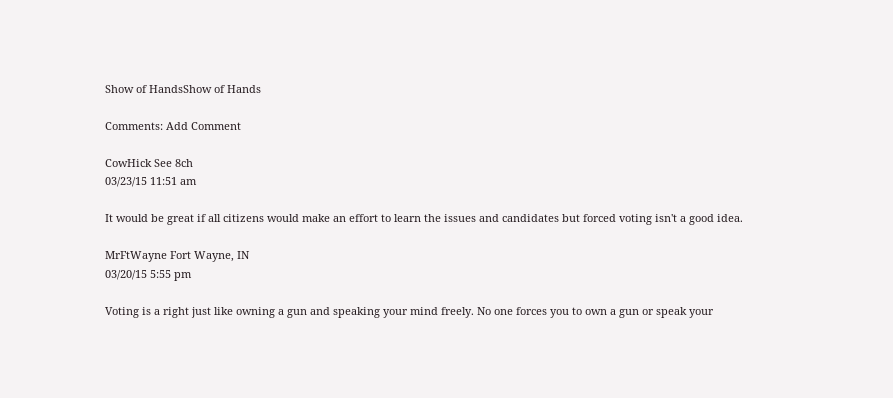Show of HandsShow of Hands

Comments: Add Comment

CowHick See 8ch
03/23/15 11:51 am

It would be great if all citizens would make an effort to learn the issues and candidates but forced voting isn't a good idea.

MrFtWayne Fort Wayne, IN
03/20/15 5:55 pm

Voting is a right just like owning a gun and speaking your mind freely. No one forces you to own a gun or speak your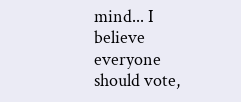mind... I believe everyone should vote,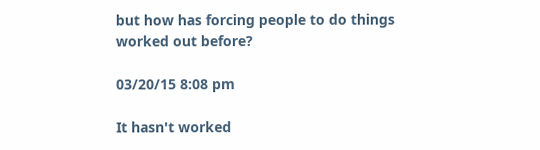but how has forcing people to do things worked out before?

03/20/15 8:08 pm

It hasn't worked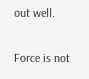out well.

Force is not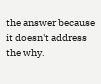the answer because it doesn't address the why.